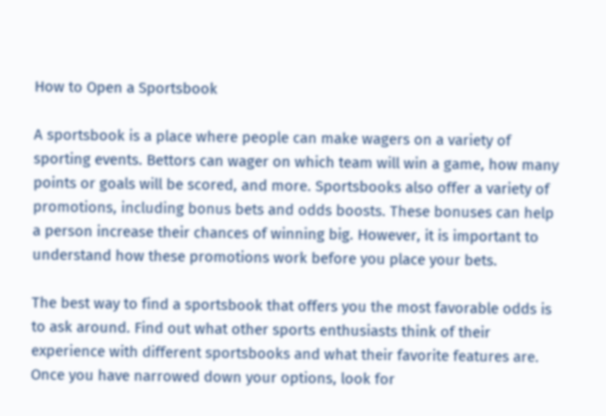How to Open a Sportsbook

A sportsbook is a place where people can make wagers on a variety of sporting events. Bettors can wager on which team will win a game, how many points or goals will be scored, and more. Sportsbooks also offer a variety of promotions, including bonus bets and odds boosts. These bonuses can help a person increase their chances of winning big. However, it is important to understand how these promotions work before you place your bets.

The best way to find a sportsbook that offers you the most favorable odds is to ask around. Find out what other sports enthusiasts think of their experience with different sportsbooks and what their favorite features are. Once you have narrowed down your options, look for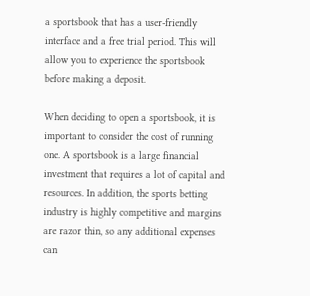a sportsbook that has a user-friendly interface and a free trial period. This will allow you to experience the sportsbook before making a deposit.

When deciding to open a sportsbook, it is important to consider the cost of running one. A sportsbook is a large financial investment that requires a lot of capital and resources. In addition, the sports betting industry is highly competitive and margins are razor thin, so any additional expenses can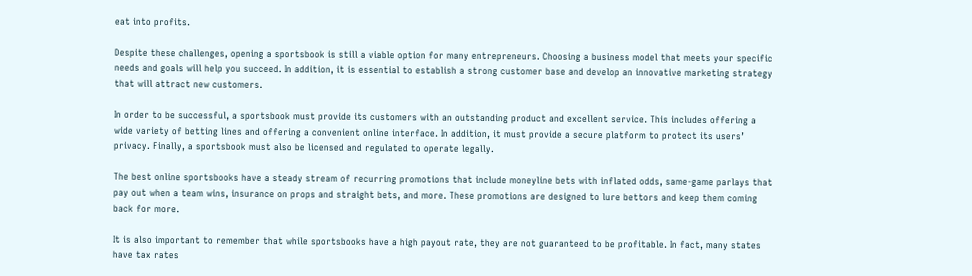eat into profits.

Despite these challenges, opening a sportsbook is still a viable option for many entrepreneurs. Choosing a business model that meets your specific needs and goals will help you succeed. In addition, it is essential to establish a strong customer base and develop an innovative marketing strategy that will attract new customers.

In order to be successful, a sportsbook must provide its customers with an outstanding product and excellent service. This includes offering a wide variety of betting lines and offering a convenient online interface. In addition, it must provide a secure platform to protect its users’ privacy. Finally, a sportsbook must also be licensed and regulated to operate legally.

The best online sportsbooks have a steady stream of recurring promotions that include moneyline bets with inflated odds, same-game parlays that pay out when a team wins, insurance on props and straight bets, and more. These promotions are designed to lure bettors and keep them coming back for more.

It is also important to remember that while sportsbooks have a high payout rate, they are not guaranteed to be profitable. In fact, many states have tax rates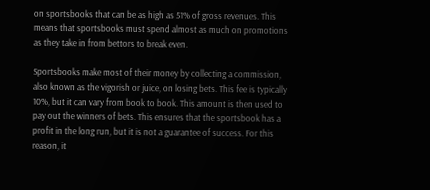on sportsbooks that can be as high as 51% of gross revenues. This means that sportsbooks must spend almost as much on promotions as they take in from bettors to break even.

Sportsbooks make most of their money by collecting a commission, also known as the vigorish or juice, on losing bets. This fee is typically 10%, but it can vary from book to book. This amount is then used to pay out the winners of bets. This ensures that the sportsbook has a profit in the long run, but it is not a guarantee of success. For this reason, it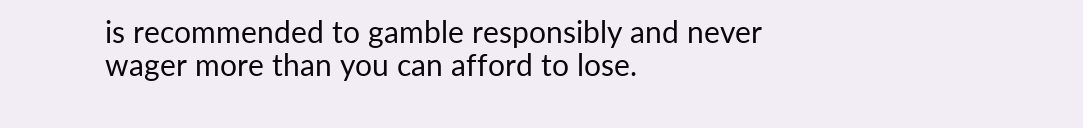is recommended to gamble responsibly and never wager more than you can afford to lose.